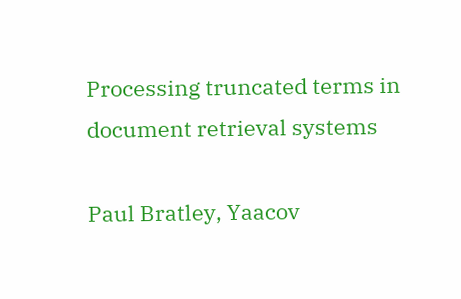Processing truncated terms in document retrieval systems

Paul Bratley, Yaacov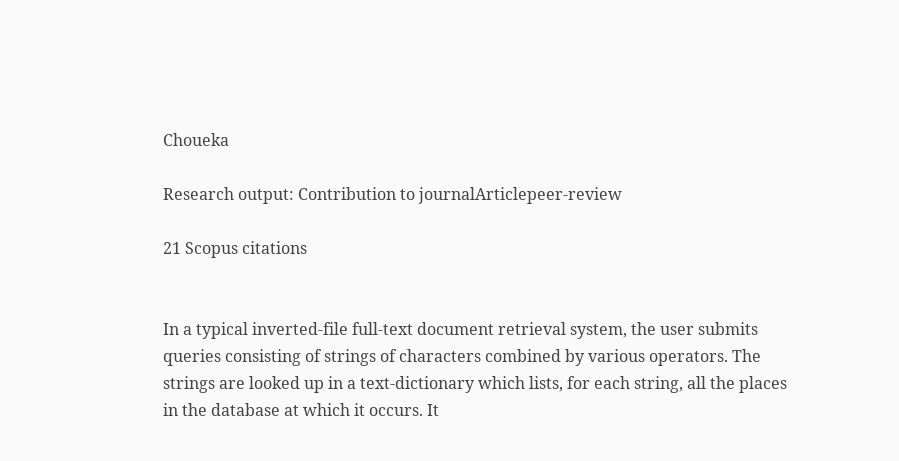Choueka

Research output: Contribution to journalArticlepeer-review

21 Scopus citations


In a typical inverted-file full-text document retrieval system, the user submits queries consisting of strings of characters combined by various operators. The strings are looked up in a text-dictionary which lists, for each string, all the places in the database at which it occurs. It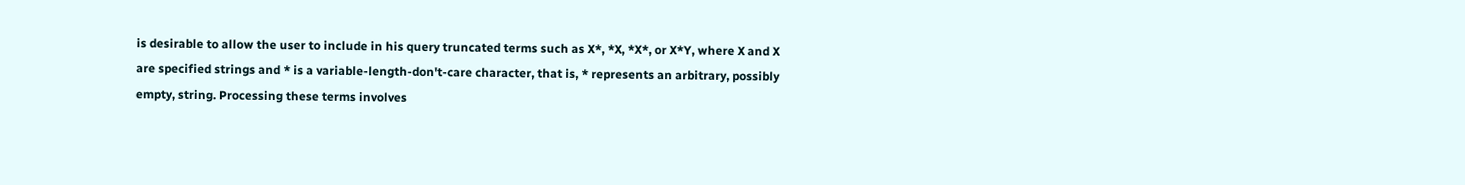is desirable to allow the user to include in his query truncated terms such as X*, *X, *X*, or X*Y, where X and X are specified strings and * is a variable-length-don't-care character, that is, * represents an arbitrary, possibly empty, string. Processing these terms involves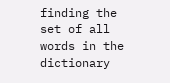finding the set of all words in the dictionary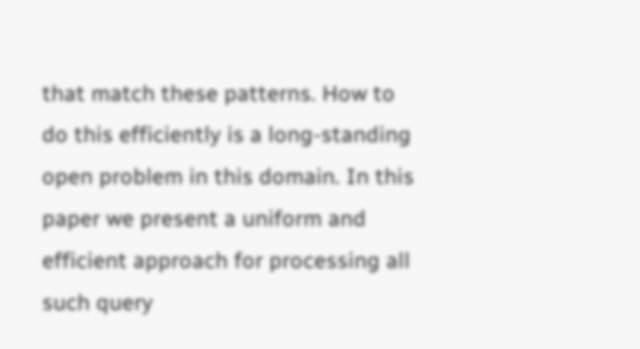that match these patterns. How to do this efficiently is a long-standing open problem in this domain. In this paper we present a uniform and efficient approach for processing all such query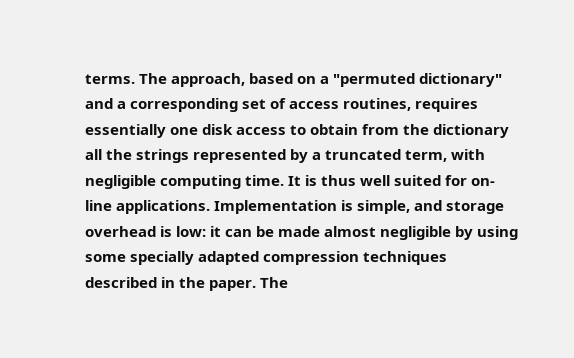terms. The approach, based on a "permuted dictionary" and a corresponding set of access routines, requires essentially one disk access to obtain from the dictionary all the strings represented by a truncated term, with negligible computing time. It is thus well suited for on-line applications. Implementation is simple, and storage overhead is low: it can be made almost negligible by using some specially adapted compression techniques described in the paper. The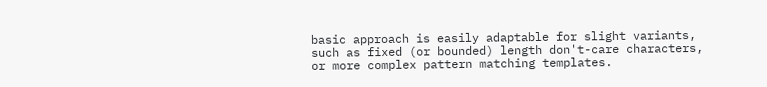basic approach is easily adaptable for slight variants, such as fixed (or bounded) length don't-care characters, or more complex pattern matching templates.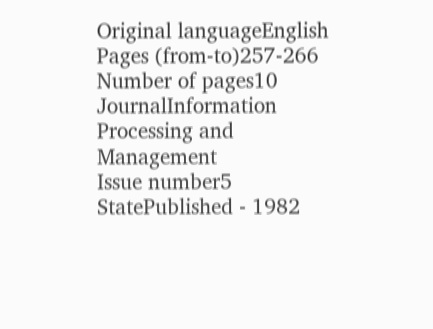Original languageEnglish
Pages (from-to)257-266
Number of pages10
JournalInformation Processing and Management
Issue number5
StatePublished - 1982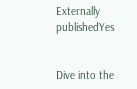Externally publishedYes


Dive into the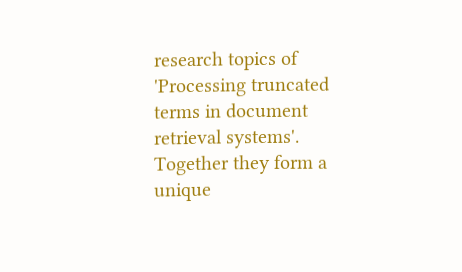research topics of 'Processing truncated terms in document retrieval systems'. Together they form a unique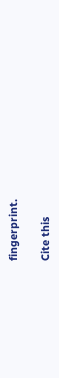fingerprint.

Cite this